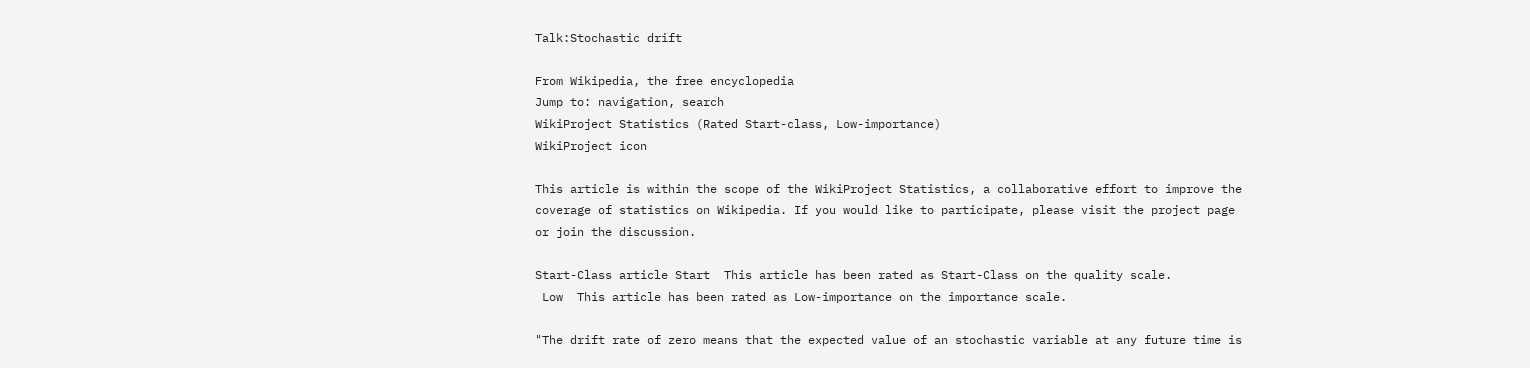Talk:Stochastic drift

From Wikipedia, the free encyclopedia
Jump to: navigation, search
WikiProject Statistics (Rated Start-class, Low-importance)
WikiProject icon

This article is within the scope of the WikiProject Statistics, a collaborative effort to improve the coverage of statistics on Wikipedia. If you would like to participate, please visit the project page or join the discussion.

Start-Class article Start  This article has been rated as Start-Class on the quality scale.
 Low  This article has been rated as Low-importance on the importance scale.

"The drift rate of zero means that the expected value of an stochastic variable at any future time is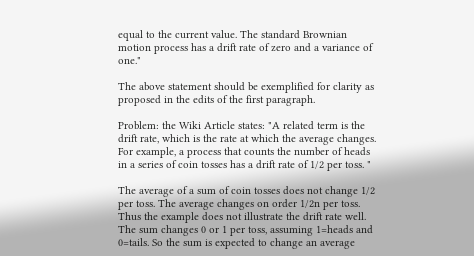equal to the current value. The standard Brownian motion process has a drift rate of zero and a variance of one."

The above statement should be exemplified for clarity as proposed in the edits of the first paragraph.

Problem: the Wiki Article states: "A related term is the drift rate, which is the rate at which the average changes. For example, a process that counts the number of heads in a series of coin tosses has a drift rate of 1/2 per toss. "

The average of a sum of coin tosses does not change 1/2 per toss. The average changes on order 1/2n per toss. Thus the example does not illustrate the drift rate well. The sum changes 0 or 1 per toss, assuming 1=heads and 0=tails. So the sum is expected to change an average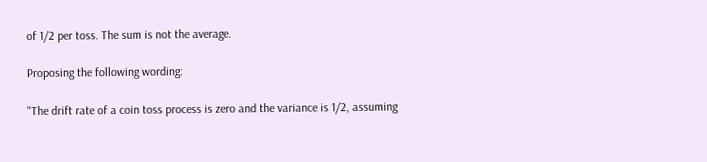of 1/2 per toss. The sum is not the average.

Proposing the following wording:

"The drift rate of a coin toss process is zero and the variance is 1/2, assuming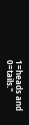1=heads and 0=tails."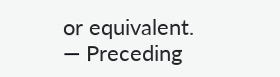or equivalent. — Preceding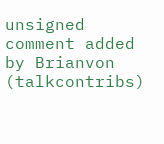unsigned comment added by Brianvon (talkcontribs)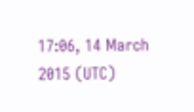17:06, 14 March 2015 (UTC)